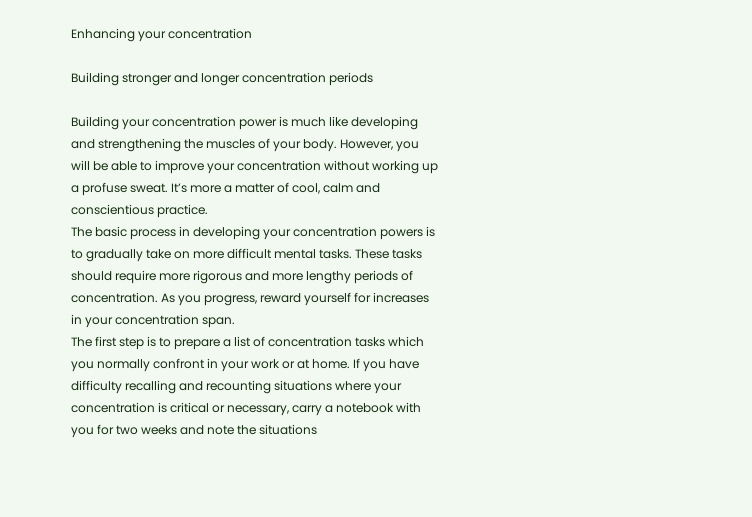Enhancing your concentration

Building stronger and longer concentration periods

Building your concentration power is much like developing and strengthening the muscles of your body. However, you will be able to improve your concentration without working up a profuse sweat. It’s more a matter of cool, calm and conscientious practice.
The basic process in developing your concentration powers is to gradually take on more difficult mental tasks. These tasks should require more rigorous and more lengthy periods of concentration. As you progress, reward yourself for increases in your concentration span.
The first step is to prepare a list of concentration tasks which you normally confront in your work or at home. If you have difficulty recalling and recounting situations where your concentration is critical or necessary, carry a notebook with you for two weeks and note the situations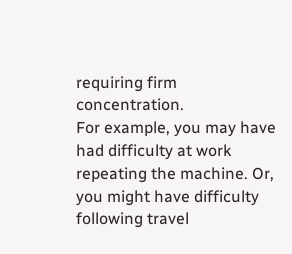requiring firm concentration.
For example, you may have had difficulty at work repeating the machine. Or, you might have difficulty following travel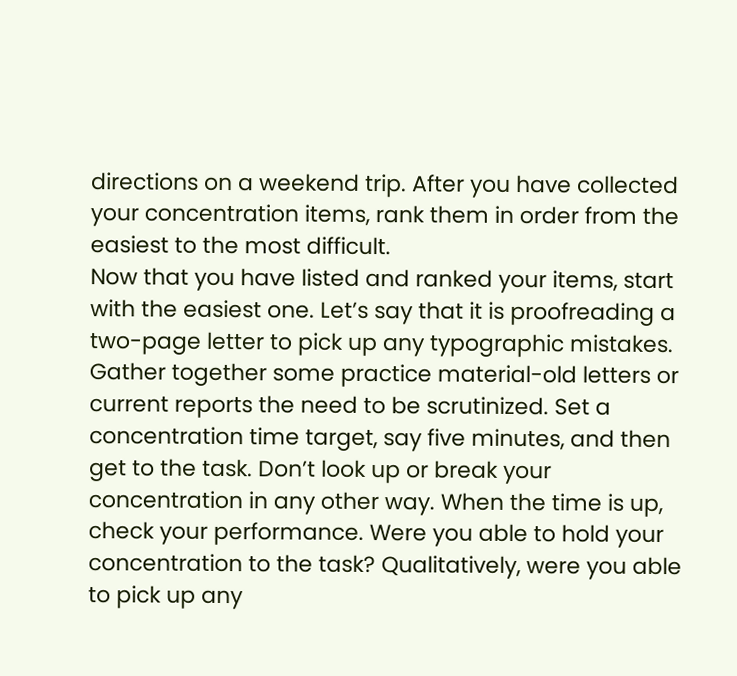directions on a weekend trip. After you have collected your concentration items, rank them in order from the easiest to the most difficult.
Now that you have listed and ranked your items, start with the easiest one. Let’s say that it is proofreading a two-page letter to pick up any typographic mistakes. Gather together some practice material-old letters or current reports the need to be scrutinized. Set a concentration time target, say five minutes, and then get to the task. Don’t look up or break your concentration in any other way. When the time is up, check your performance. Were you able to hold your concentration to the task? Qualitatively, were you able to pick up any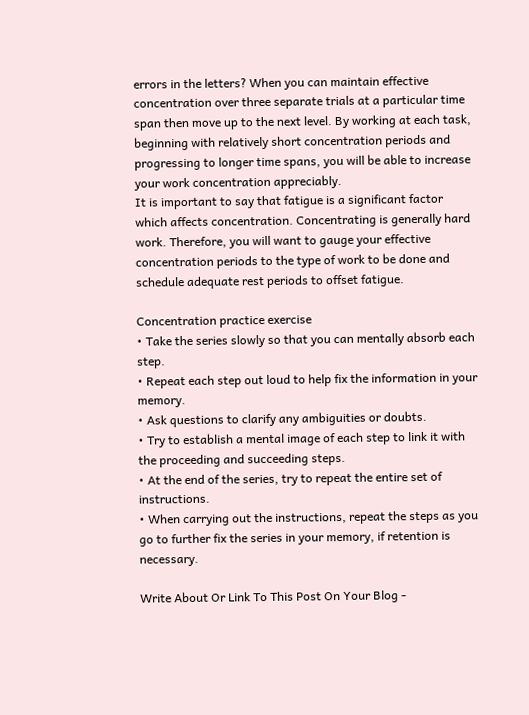errors in the letters? When you can maintain effective concentration over three separate trials at a particular time span then move up to the next level. By working at each task, beginning with relatively short concentration periods and progressing to longer time spans, you will be able to increase your work concentration appreciably.
It is important to say that fatigue is a significant factor which affects concentration. Concentrating is generally hard work. Therefore, you will want to gauge your effective concentration periods to the type of work to be done and schedule adequate rest periods to offset fatigue.

Concentration practice exercise
• Take the series slowly so that you can mentally absorb each step.
• Repeat each step out loud to help fix the information in your memory.
• Ask questions to clarify any ambiguities or doubts.
• Try to establish a mental image of each step to link it with the proceeding and succeeding steps.
• At the end of the series, try to repeat the entire set of instructions.
• When carrying out the instructions, repeat the steps as you go to further fix the series in your memory, if retention is necessary.

Write About Or Link To This Post On Your Blog -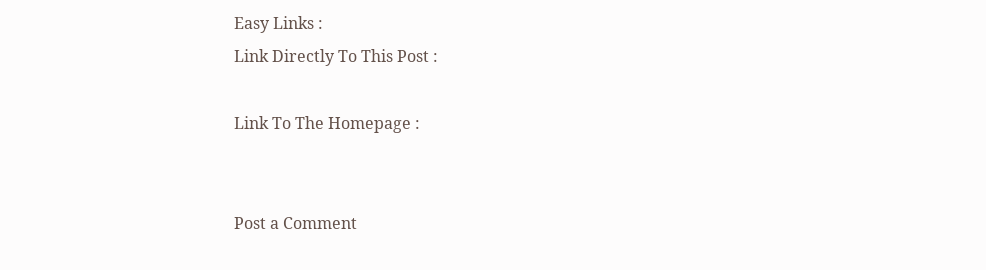Easy Links :
Link Directly To This Post :

Link To The Homepage :


Post a Comment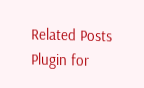Related Posts Plugin for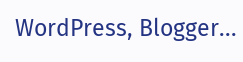WordPress, Blogger...